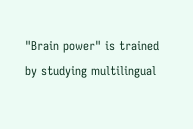"Brain power" is trained by studying multilingual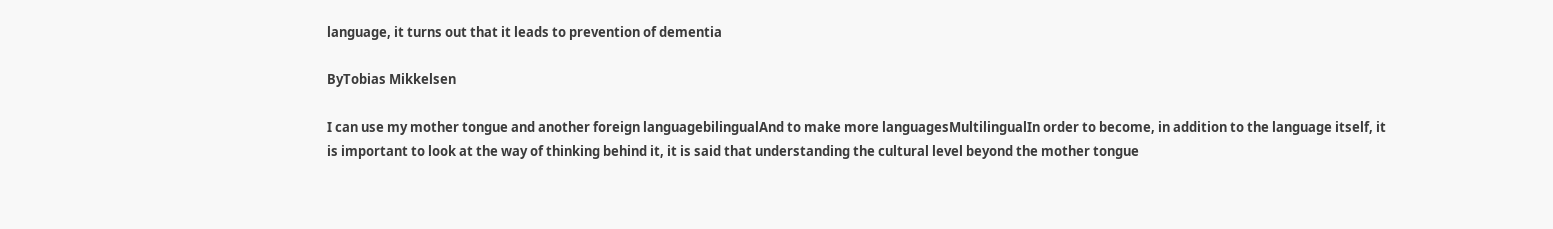language, it turns out that it leads to prevention of dementia

ByTobias Mikkelsen

I can use my mother tongue and another foreign languagebilingualAnd to make more languagesMultilingualIn order to become, in addition to the language itself, it is important to look at the way of thinking behind it, it is said that understanding the cultural level beyond the mother tongue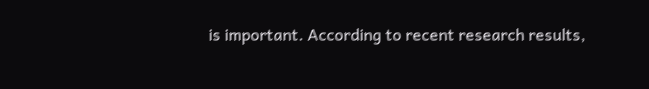is important. According to recent research results,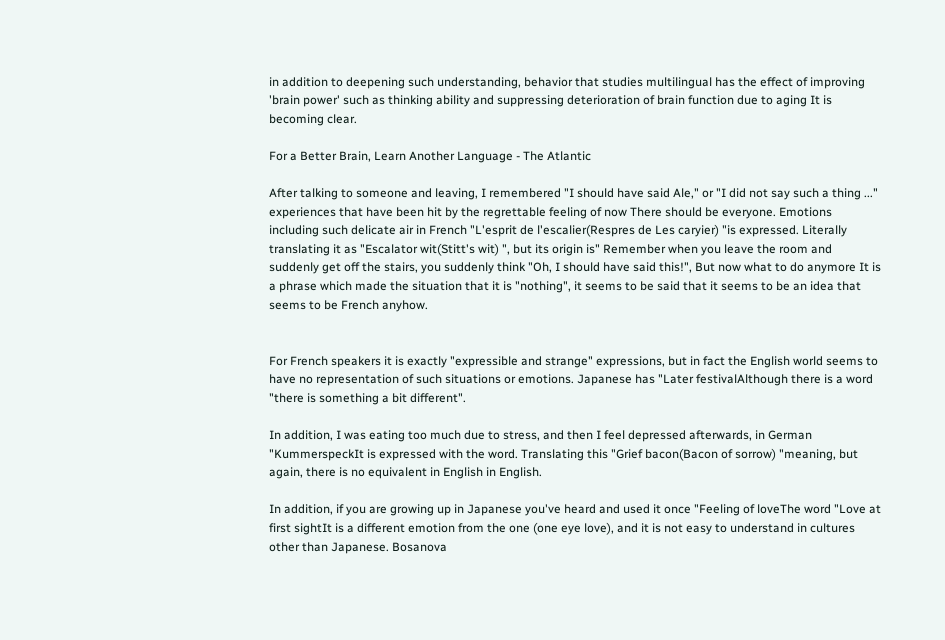in addition to deepening such understanding, behavior that studies multilingual has the effect of improving 'brain power' such as thinking ability and suppressing deterioration of brain function due to aging It is becoming clear.

For a Better Brain, Learn Another Language - The Atlantic

After talking to someone and leaving, I remembered "I should have said Ale," or "I did not say such a thing ..." experiences that have been hit by the regrettable feeling of now There should be everyone. Emotions including such delicate air in French "L'esprit de l'escalier(Respres de Les caryier) "is expressed. Literally translating it as "Escalator wit(Stitt's wit) ", but its origin is" Remember when you leave the room and suddenly get off the stairs, you suddenly think "Oh, I should have said this!", But now what to do anymore It is a phrase which made the situation that it is "nothing", it seems to be said that it seems to be an idea that seems to be French anyhow.


For French speakers it is exactly "expressible and strange" expressions, but in fact the English world seems to have no representation of such situations or emotions. Japanese has "Later festivalAlthough there is a word "there is something a bit different".

In addition, I was eating too much due to stress, and then I feel depressed afterwards, in German "KummerspeckIt is expressed with the word. Translating this "Grief bacon(Bacon of sorrow) "meaning, but again, there is no equivalent in English in English.

In addition, if you are growing up in Japanese you've heard and used it once "Feeling of loveThe word "Love at first sightIt is a different emotion from the one (one eye love), and it is not easy to understand in cultures other than Japanese. Bosanova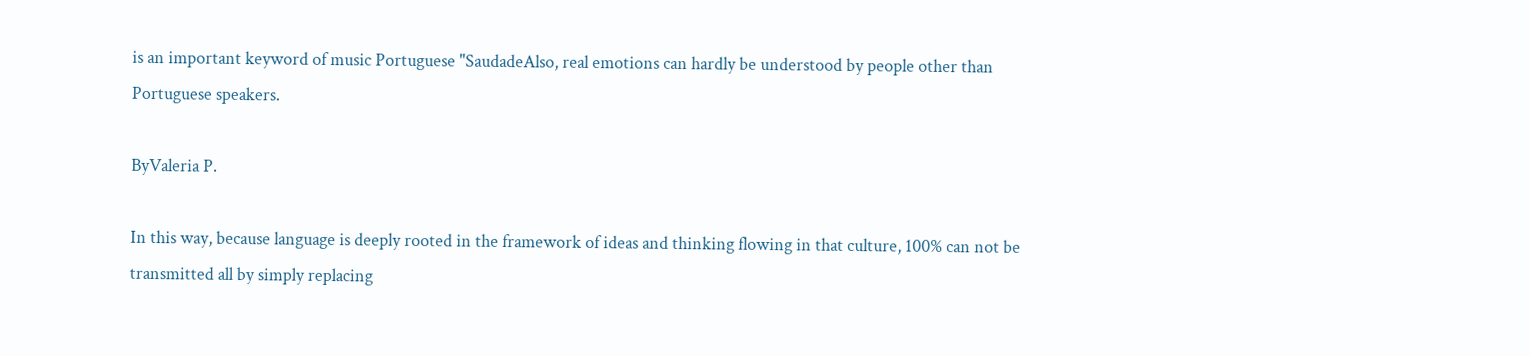is an important keyword of music Portuguese "SaudadeAlso, real emotions can hardly be understood by people other than Portuguese speakers.

ByValeria P.

In this way, because language is deeply rooted in the framework of ideas and thinking flowing in that culture, 100% can not be transmitted all by simply replacing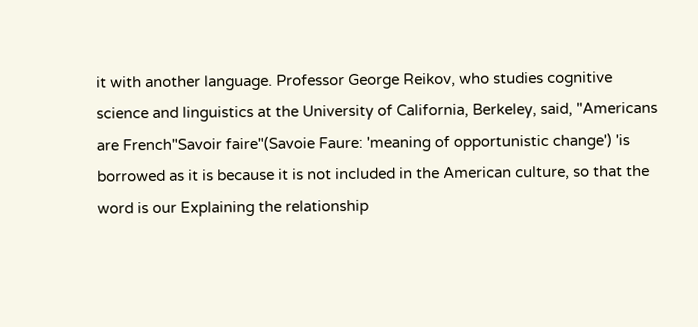it with another language. Professor George Reikov, who studies cognitive science and linguistics at the University of California, Berkeley, said, "Americans are French"Savoir faire"(Savoie Faure: 'meaning of opportunistic change') 'is borrowed as it is because it is not included in the American culture, so that the word is our Explaining the relationship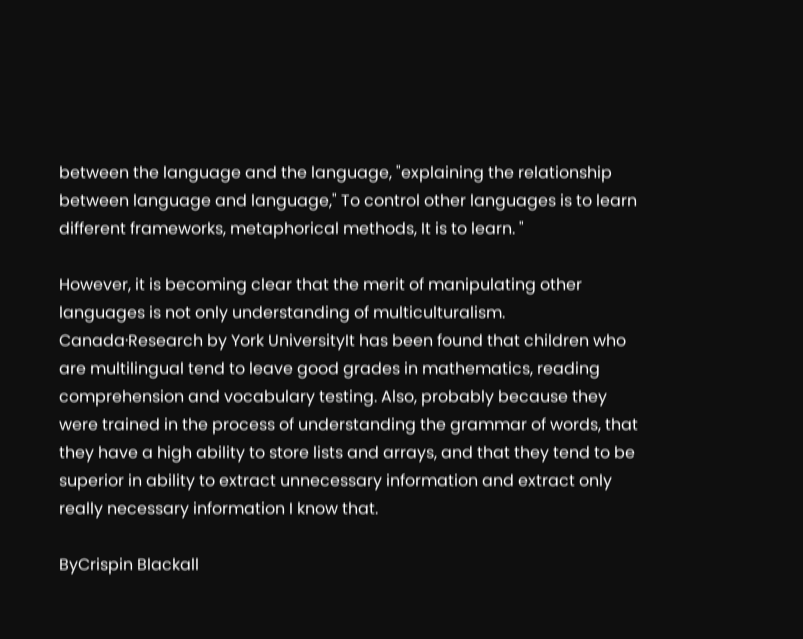between the language and the language, "explaining the relationship between language and language," To control other languages is to learn different frameworks, metaphorical methods, It is to learn. "

However, it is becoming clear that the merit of manipulating other languages is not only understanding of multiculturalism. Canada·Research by York UniversityIt has been found that children who are multilingual tend to leave good grades in mathematics, reading comprehension and vocabulary testing. Also, probably because they were trained in the process of understanding the grammar of words, that they have a high ability to store lists and arrays, and that they tend to be superior in ability to extract unnecessary information and extract only really necessary information I know that.

ByCrispin Blackall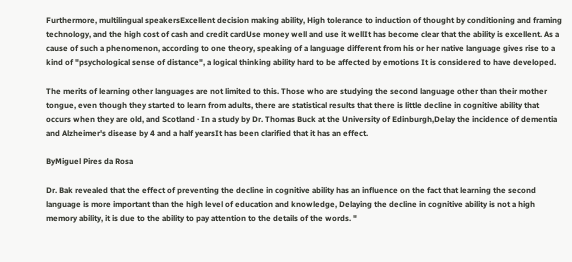Furthermore, multilingual speakersExcellent decision making ability, High tolerance to induction of thought by conditioning and framing technology, and the high cost of cash and credit cardUse money well and use it wellIt has become clear that the ability is excellent. As a cause of such a phenomenon, according to one theory, speaking of a language different from his or her native language gives rise to a kind of "psychological sense of distance", a logical thinking ability hard to be affected by emotions It is considered to have developed.

The merits of learning other languages are not limited to this. Those who are studying the second language other than their mother tongue, even though they started to learn from adults, there are statistical results that there is little decline in cognitive ability that occurs when they are old, and Scotland · In a study by Dr. Thomas Buck at the University of Edinburgh,Delay the incidence of dementia and Alzheimer's disease by 4 and a half yearsIt has been clarified that it has an effect.

ByMiguel Pires da Rosa

Dr. Bak revealed that the effect of preventing the decline in cognitive ability has an influence on the fact that learning the second language is more important than the high level of education and knowledge, Delaying the decline in cognitive ability is not a high memory ability, it is due to the ability to pay attention to the details of the words. "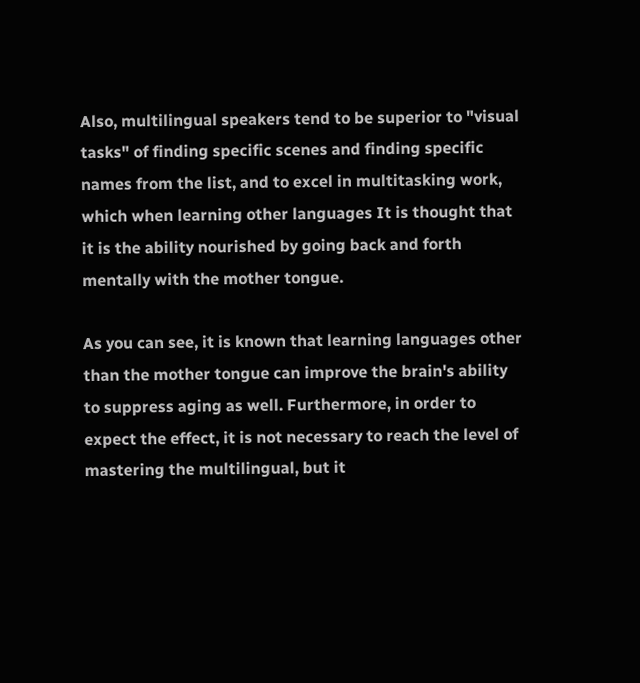Also, multilingual speakers tend to be superior to "visual tasks" of finding specific scenes and finding specific names from the list, and to excel in multitasking work, which when learning other languages It is thought that it is the ability nourished by going back and forth mentally with the mother tongue.

As you can see, it is known that learning languages other than the mother tongue can improve the brain's ability to suppress aging as well. Furthermore, in order to expect the effect, it is not necessary to reach the level of mastering the multilingual, but it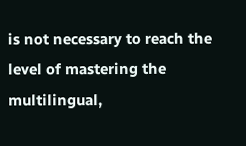is not necessary to reach the level of mastering the multilingual,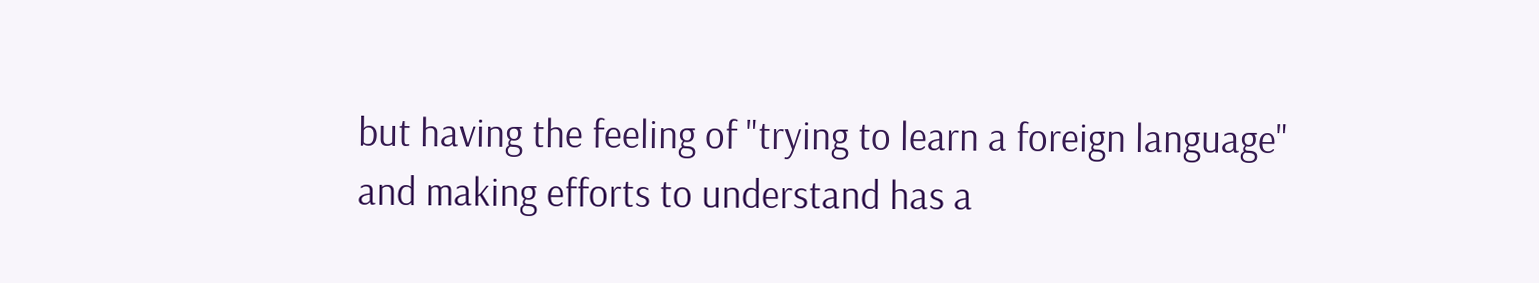but having the feeling of "trying to learn a foreign language" and making efforts to understand has a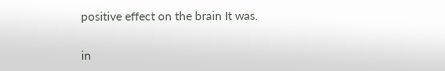positive effect on the brain It was.


in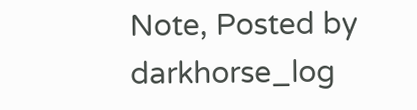Note, Posted by darkhorse_log